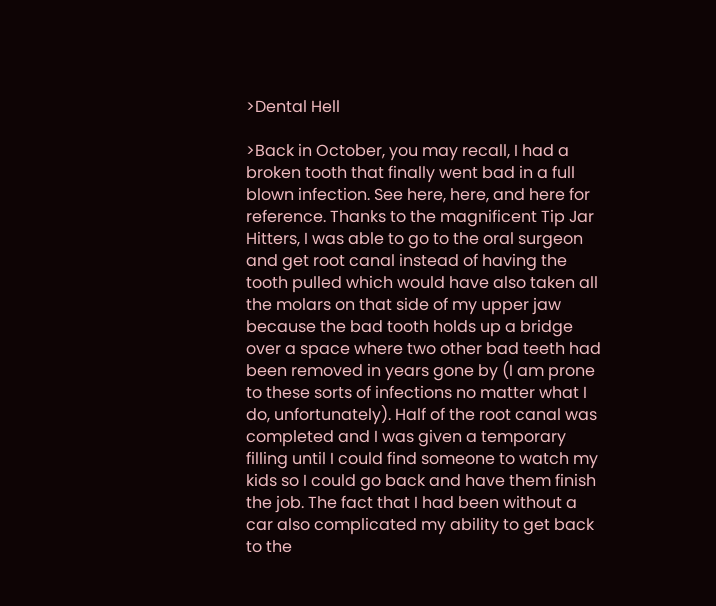>Dental Hell

>Back in October, you may recall, I had a broken tooth that finally went bad in a full blown infection. See here, here, and here for reference. Thanks to the magnificent Tip Jar Hitters, I was able to go to the oral surgeon and get root canal instead of having the tooth pulled which would have also taken all the molars on that side of my upper jaw because the bad tooth holds up a bridge over a space where two other bad teeth had been removed in years gone by (I am prone to these sorts of infections no matter what I do, unfortunately). Half of the root canal was completed and I was given a temporary filling until I could find someone to watch my kids so I could go back and have them finish the job. The fact that I had been without a car also complicated my ability to get back to the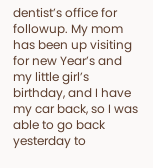dentist’s office for followup. My mom has been up visiting for new Year’s and my little girl’s birthday, and I have my car back, so I was able to go back yesterday to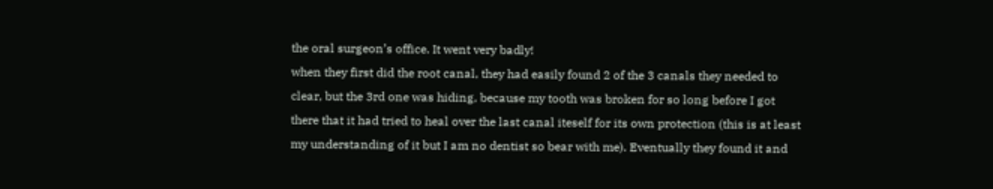the oral surgeon’s office. It went very badly!
when they first did the root canal, they had easily found 2 of the 3 canals they needed to clear, but the 3rd one was hiding, because my tooth was broken for so long before I got there that it had tried to heal over the last canal iteself for its own protection (this is at least my understanding of it but I am no dentist so bear with me). Eventually they found it and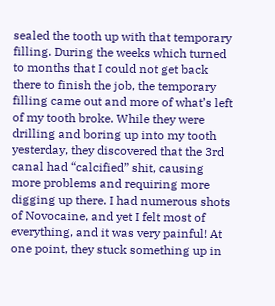sealed the tooth up with that temporary filling. During the weeks which turned to months that I could not get back there to finish the job, the temporary filling came out and more of what’s left of my tooth broke. While they were drilling and boring up into my tooth yesterday, they discovered that the 3rd canal had “calcified” shit, causing more problems and requiring more digging up there. I had numerous shots of Novocaine, and yet I felt most of everything, and it was very painful! At one point, they stuck something up in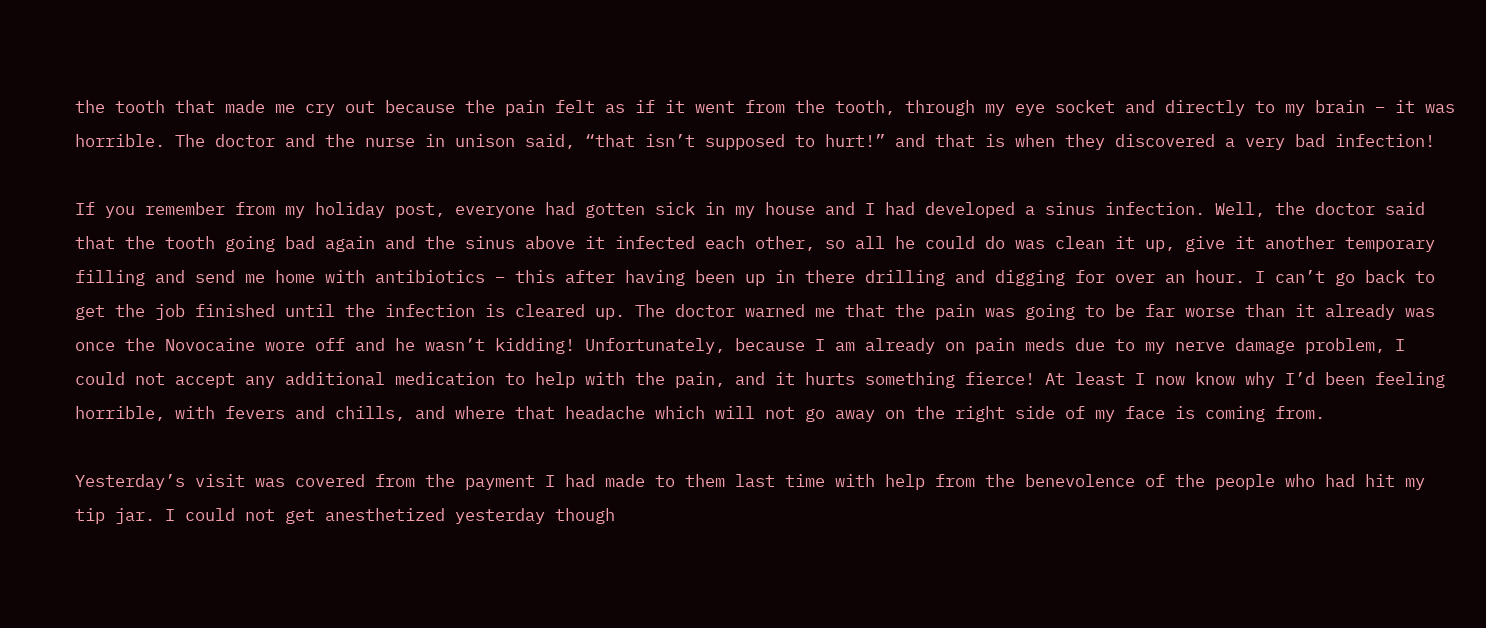the tooth that made me cry out because the pain felt as if it went from the tooth, through my eye socket and directly to my brain – it was horrible. The doctor and the nurse in unison said, “that isn’t supposed to hurt!” and that is when they discovered a very bad infection!

If you remember from my holiday post, everyone had gotten sick in my house and I had developed a sinus infection. Well, the doctor said that the tooth going bad again and the sinus above it infected each other, so all he could do was clean it up, give it another temporary filling and send me home with antibiotics – this after having been up in there drilling and digging for over an hour. I can’t go back to get the job finished until the infection is cleared up. The doctor warned me that the pain was going to be far worse than it already was once the Novocaine wore off and he wasn’t kidding! Unfortunately, because I am already on pain meds due to my nerve damage problem, I could not accept any additional medication to help with the pain, and it hurts something fierce! At least I now know why I’d been feeling horrible, with fevers and chills, and where that headache which will not go away on the right side of my face is coming from.

Yesterday’s visit was covered from the payment I had made to them last time with help from the benevolence of the people who had hit my tip jar. I could not get anesthetized yesterday though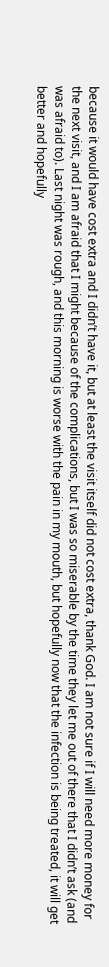because it would have cost extra and I didn’t have it, but at least the visit itself did not cost extra, thank God. I am not sure if I will need more money for the next visit, and I am afraid that I might because of the complications, but I was so miserable by the time they let me out of there that I didn’t ask (and was afraid to). Last night was rough, and this morning is worse with the pain in my mouth, but hopefully now that the infection is being treated, it will get better and hopefully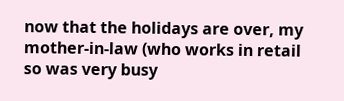now that the holidays are over, my mother-in-law (who works in retail so was very busy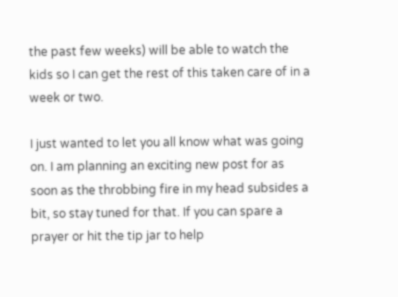the past few weeks) will be able to watch the kids so I can get the rest of this taken care of in a week or two.

I just wanted to let you all know what was going on. I am planning an exciting new post for as soon as the throbbing fire in my head subsides a bit, so stay tuned for that. If you can spare a prayer or hit the tip jar to help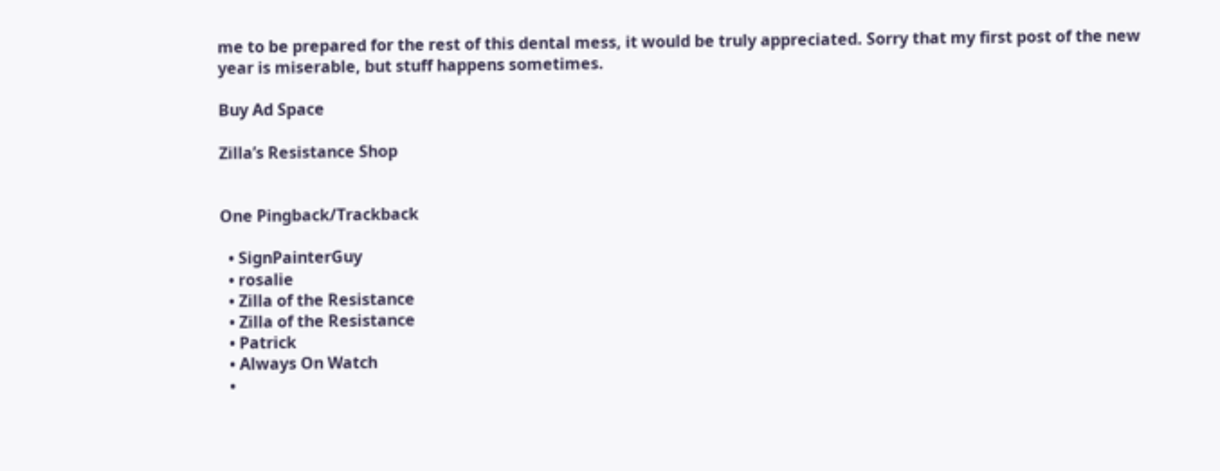me to be prepared for the rest of this dental mess, it would be truly appreciated. Sorry that my first post of the new year is miserable, but stuff happens sometimes.

Buy Ad Space

Zilla’s Resistance Shop


One Pingback/Trackback

  • SignPainterGuy
  • rosalie
  • Zilla of the Resistance
  • Zilla of the Resistance
  • Patrick
  • Always On Watch
  •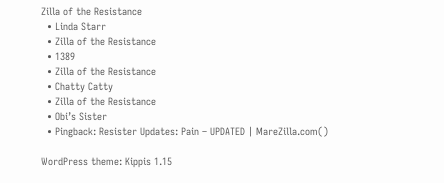Zilla of the Resistance
  • Linda Starr
  • Zilla of the Resistance
  • 1389
  • Zilla of the Resistance
  • Chatty Catty
  • Zilla of the Resistance
  • Obi’s Sister
  • Pingback: Resister Updates: Pain – UPDATED | MareZilla.com()

WordPress theme: Kippis 1.15